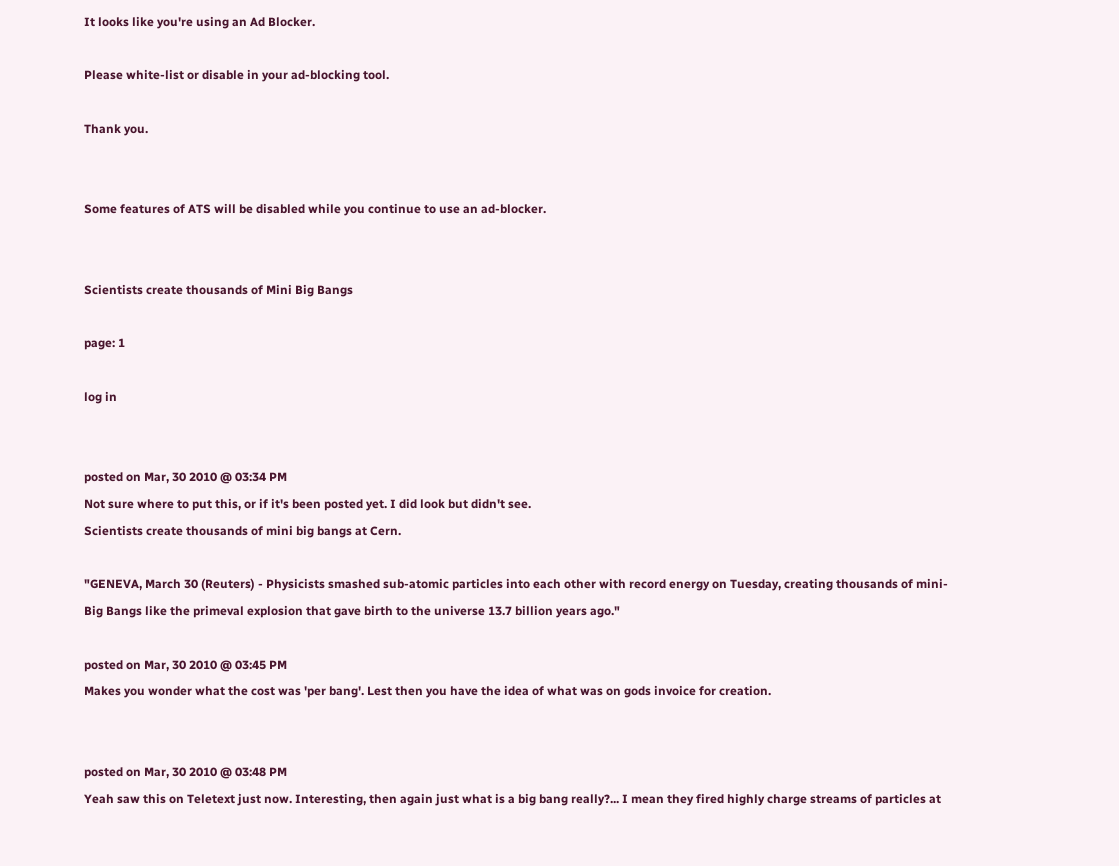It looks like you're using an Ad Blocker.

Please white-list or disable in your ad-blocking tool.

Thank you.


Some features of ATS will be disabled while you continue to use an ad-blocker.


Scientists create thousands of Mini Big Bangs

page: 1

log in


posted on Mar, 30 2010 @ 03:34 PM
Not sure where to put this, or if it's been posted yet. I did look but didn't see.
Scientists create thousands of mini big bangs at Cern.

"GENEVA, March 30 (Reuters) - Physicists smashed sub-atomic particles into each other with record energy on Tuesday, creating thousands of mini-Big Bangs like the primeval explosion that gave birth to the universe 13.7 billion years ago."

posted on Mar, 30 2010 @ 03:45 PM
Makes you wonder what the cost was 'per bang'. Lest then you have the idea of what was on gods invoice for creation.


posted on Mar, 30 2010 @ 03:48 PM
Yeah saw this on Teletext just now. Interesting, then again just what is a big bang really?... I mean they fired highly charge streams of particles at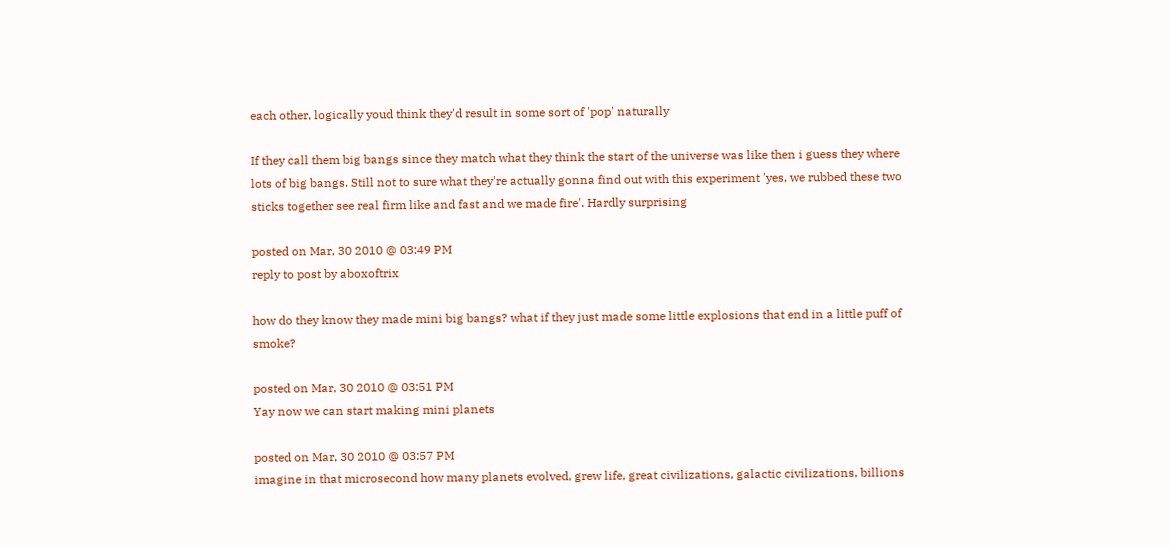each other, logically youd think they'd result in some sort of 'pop' naturally

If they call them big bangs since they match what they think the start of the universe was like then i guess they where lots of big bangs. Still not to sure what they're actually gonna find out with this experiment 'yes, we rubbed these two sticks together see real firm like and fast and we made fire'. Hardly surprising

posted on Mar, 30 2010 @ 03:49 PM
reply to post by aboxoftrix

how do they know they made mini big bangs? what if they just made some little explosions that end in a little puff of smoke?

posted on Mar, 30 2010 @ 03:51 PM
Yay now we can start making mini planets

posted on Mar, 30 2010 @ 03:57 PM
imagine in that microsecond how many planets evolved, grew life, great civilizations, galactic civilizations, billions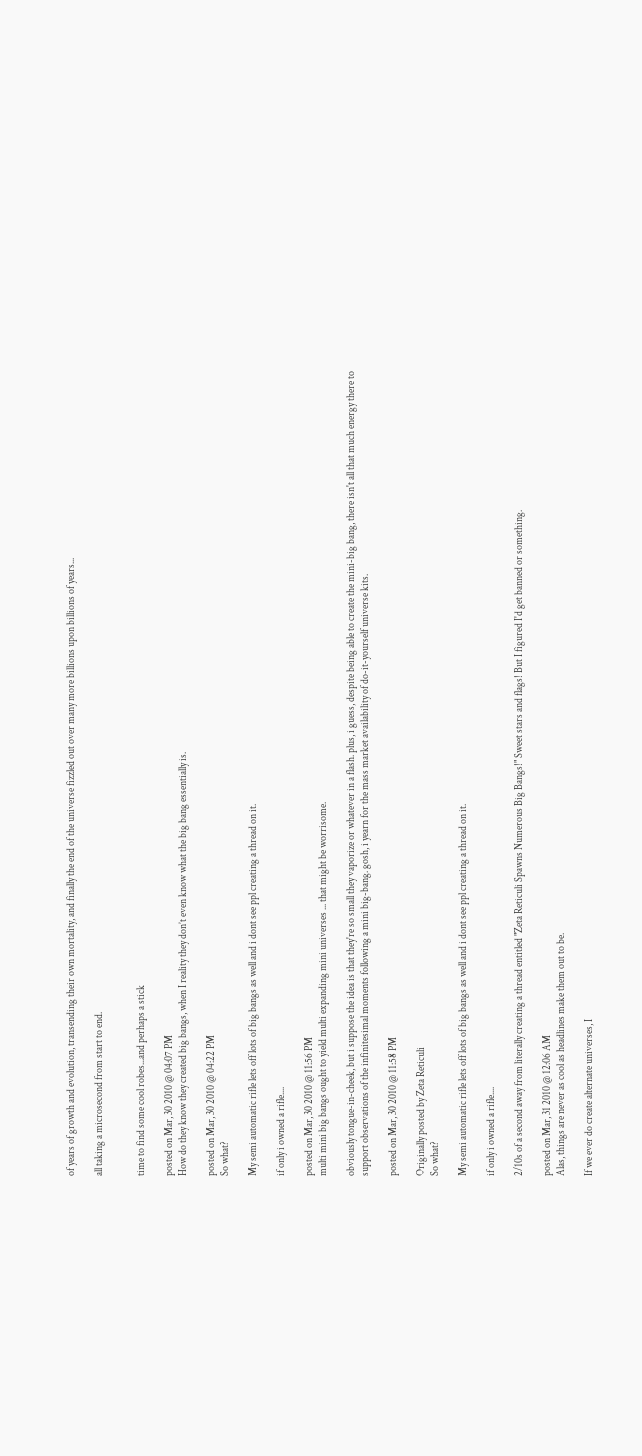of years of growth and evolution, transending their own mortality, and finally the end of the universe fizzled out over many more billions upon billions of years...

all taking a microsecond from start to end.


time to find some cool robes...and perhaps a stick

posted on Mar, 30 2010 @ 04:07 PM
How do they know they created big bangs, when I reality they don’t even know what the big bang essentially is.

posted on Mar, 30 2010 @ 04:22 PM
So what?

My semi automatic rifle lets off lots of big bangs as well and i dont see ppl creating a thread on it.

if only i owned a rifle....

posted on Mar, 30 2010 @ 11:56 PM
multi mini big bangs ought to yield multi expanding mini universes ... that might be worrisome.

obviously tongue-in-cheek, but i suppose the idea is that they're so small they vaporize or whatever in a flash. plus, i guess, despite being able to create the mini-big bang, there isn't all that much energy there to support observations of the infinitesimal moments following a mini big-bang. gosh, i yearn for the mass market availability of do-it-yourself universe kits.

posted on Mar, 30 2010 @ 11:58 PM

Originally posted by Zeta Reticuli
So what?

My semi automatic rifle lets off lots of big bangs as well and i dont see ppl creating a thread on it.

if only i owned a rifle....

2/10s of a second away from literally creating a thread entitled "Zeta Reticuli Spawns Numerous Big Bangs!" Sweet stars and flags! But I figured I'd get banned or something.

posted on Mar, 31 2010 @ 12:06 AM
Alas, things are never as cool as headlines make them out to be.

If we ever do create alternate universes, I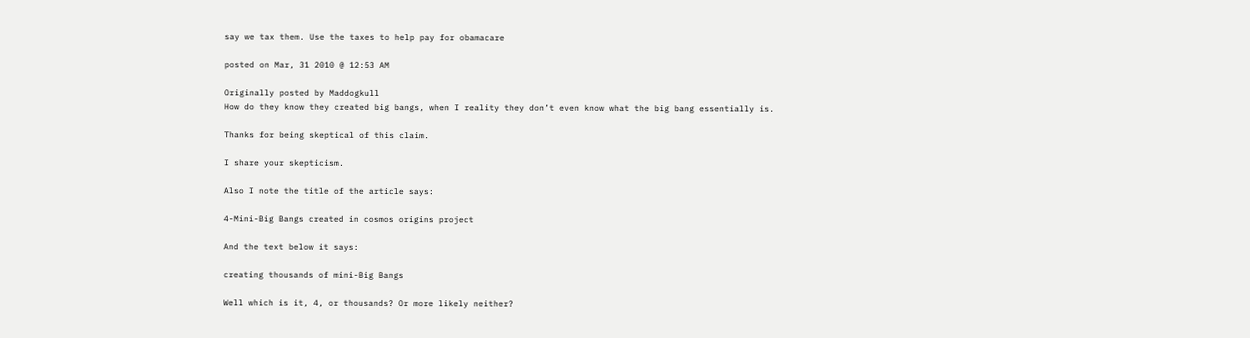say we tax them. Use the taxes to help pay for obamacare

posted on Mar, 31 2010 @ 12:53 AM

Originally posted by Maddogkull
How do they know they created big bangs, when I reality they don’t even know what the big bang essentially is.

Thanks for being skeptical of this claim.

I share your skepticism.

Also I note the title of the article says:

4-Mini-Big Bangs created in cosmos origins project

And the text below it says:

creating thousands of mini-Big Bangs

Well which is it, 4, or thousands? Or more likely neither?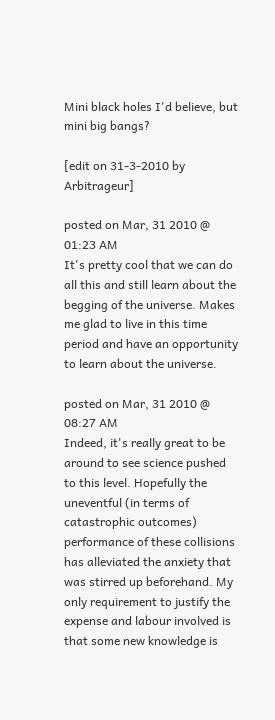Mini black holes I'd believe, but mini big bangs?

[edit on 31-3-2010 by Arbitrageur]

posted on Mar, 31 2010 @ 01:23 AM
It's pretty cool that we can do all this and still learn about the begging of the universe. Makes me glad to live in this time period and have an opportunity to learn about the universe.

posted on Mar, 31 2010 @ 08:27 AM
Indeed, it's really great to be around to see science pushed to this level. Hopefully the uneventful (in terms of catastrophic outcomes) performance of these collisions has alleviated the anxiety that was stirred up beforehand. My only requirement to justify the expense and labour involved is that some new knowledge is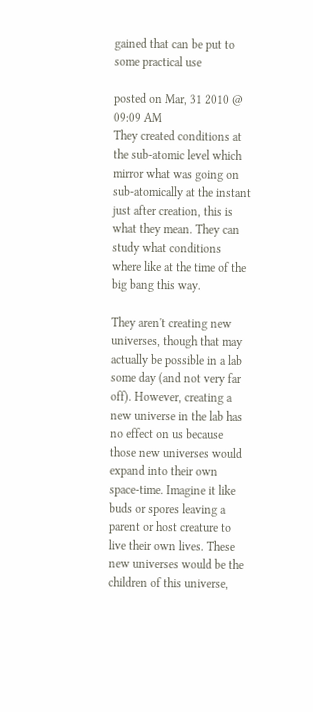gained that can be put to some practical use

posted on Mar, 31 2010 @ 09:09 AM
They created conditions at the sub-atomic level which mirror what was going on sub-atomically at the instant just after creation, this is what they mean. They can study what conditions where like at the time of the big bang this way.

They aren't creating new universes, though that may actually be possible in a lab some day (and not very far off). However, creating a new universe in the lab has no effect on us because those new universes would expand into their own space-time. Imagine it like buds or spores leaving a parent or host creature to live their own lives. These new universes would be the children of this universe,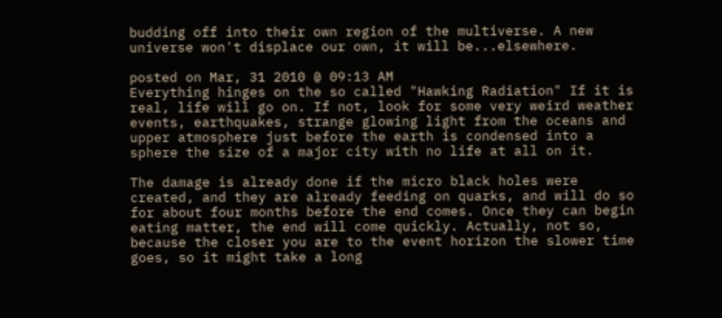budding off into their own region of the multiverse. A new universe won't displace our own, it will be...elsewhere.

posted on Mar, 31 2010 @ 09:13 AM
Everything hinges on the so called "Hawking Radiation" If it is real, life will go on. If not, look for some very weird weather events, earthquakes, strange glowing light from the oceans and upper atmosphere just before the earth is condensed into a sphere the size of a major city with no life at all on it.

The damage is already done if the micro black holes were created, and they are already feeding on quarks, and will do so for about four months before the end comes. Once they can begin eating matter, the end will come quickly. Actually, not so, because the closer you are to the event horizon the slower time goes, so it might take a long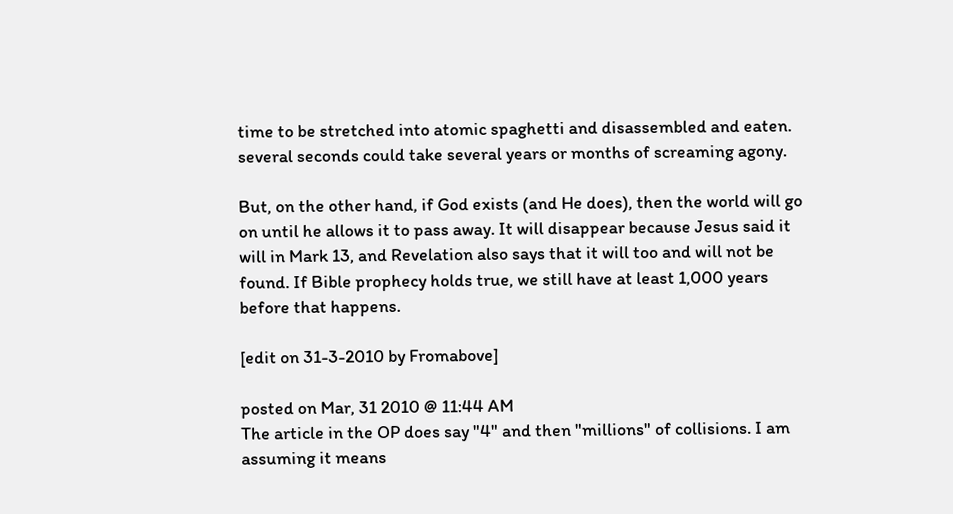time to be stretched into atomic spaghetti and disassembled and eaten. several seconds could take several years or months of screaming agony.

But, on the other hand, if God exists (and He does), then the world will go on until he allows it to pass away. It will disappear because Jesus said it will in Mark 13, and Revelation also says that it will too and will not be found. If Bible prophecy holds true, we still have at least 1,000 years before that happens.

[edit on 31-3-2010 by Fromabove]

posted on Mar, 31 2010 @ 11:44 AM
The article in the OP does say "4" and then "millions" of collisions. I am assuming it means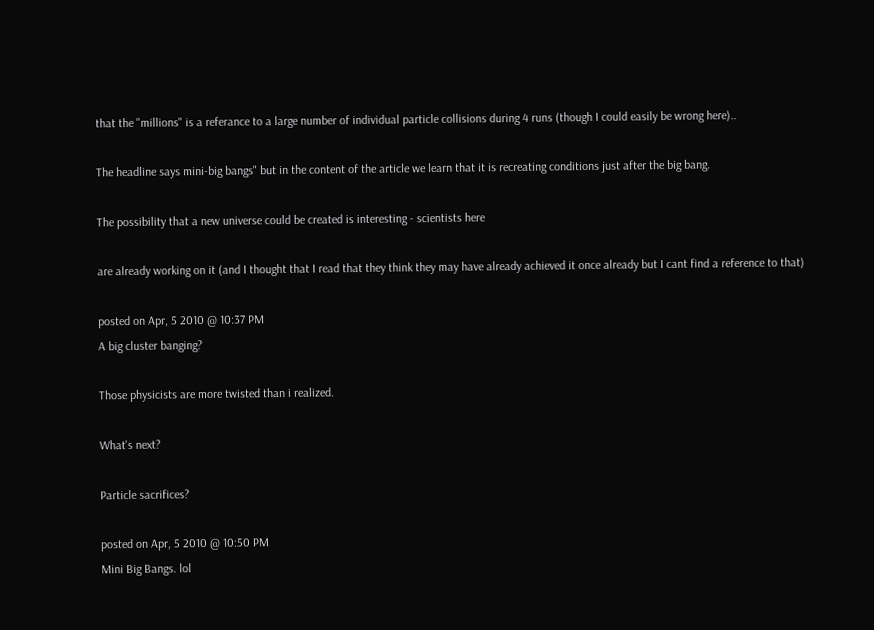that the "millions" is a referance to a large number of individual particle collisions during 4 runs (though I could easily be wrong here)..

The headline says mini-big bangs" but in the content of the article we learn that it is recreating conditions just after the big bang.

The possibility that a new universe could be created is interesting - scientists here

are already working on it (and I thought that I read that they think they may have already achieved it once already but I cant find a reference to that)

posted on Apr, 5 2010 @ 10:37 PM
A big cluster banging?

Those physicists are more twisted than i realized.

What's next?

Particle sacrifices?

posted on Apr, 5 2010 @ 10:50 PM
Mini Big Bangs. lol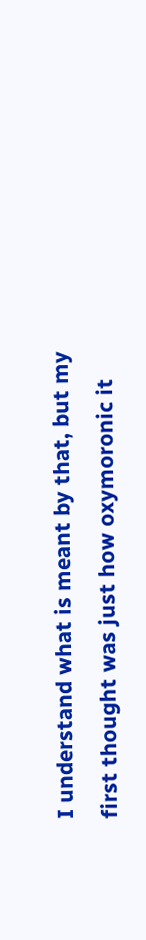I understand what is meant by that, but my first thought was just how oxymoronic it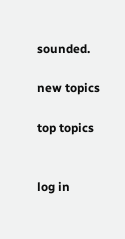sounded.

new topics

top topics


log in